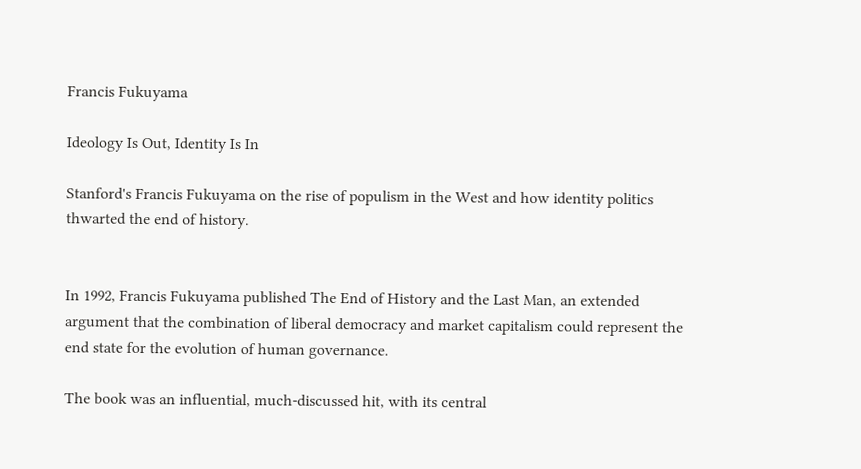Francis Fukuyama

Ideology Is Out, Identity Is In

Stanford's Francis Fukuyama on the rise of populism in the West and how identity politics thwarted the end of history.


In 1992, Francis Fukuyama published The End of History and the Last Man, an extended argument that the combination of liberal democracy and market capitalism could represent the end state for the evolution of human governance.

The book was an influential, much-discussed hit, with its central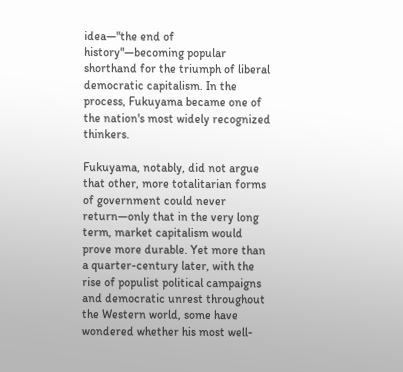idea—"the end of history"—becoming popular shorthand for the triumph of liberal democratic capitalism. In the process, Fukuyama became one of the nation's most widely recognized thinkers.

Fukuyama, notably, did not argue that other, more totalitarian forms of government could never return—only that in the very long term, market capitalism would prove more durable. Yet more than a quarter-century later, with the rise of populist political campaigns and democratic unrest throughout the Western world, some have wondered whether his most well-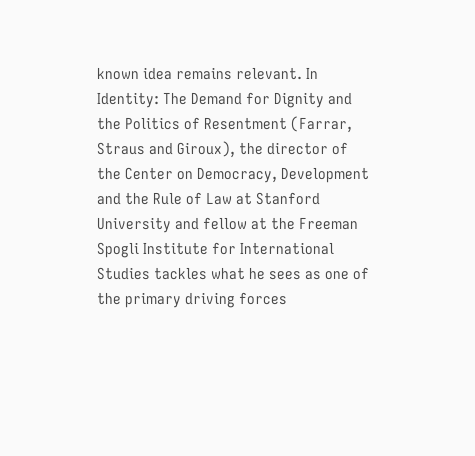known idea remains relevant. In Identity: The Demand for Dignity and the Politics of Resentment (Farrar, Straus and Giroux), the director of the Center on Democracy, Development and the Rule of Law at Stanford University and fellow at the Freeman Spogli Institute for International Studies tackles what he sees as one of the primary driving forces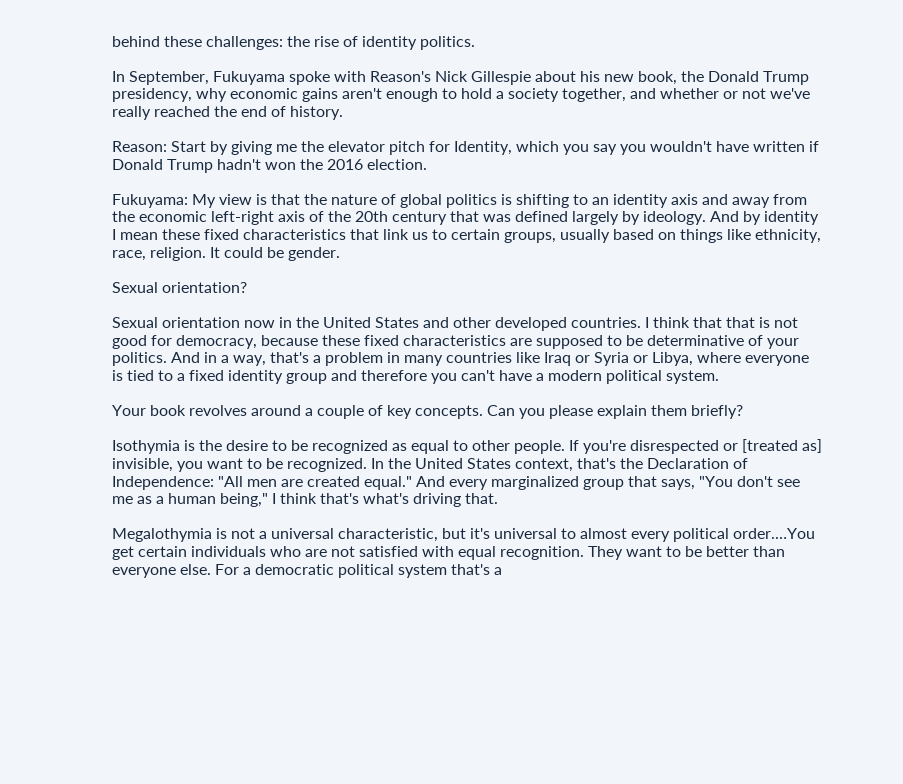behind these challenges: the rise of identity politics.

In September, Fukuyama spoke with Reason's Nick Gillespie about his new book, the Donald Trump presidency, why economic gains aren't enough to hold a society together, and whether or not we've really reached the end of history.

Reason: Start by giving me the elevator pitch for Identity, which you say you wouldn't have written if Donald Trump hadn't won the 2016 election.

Fukuyama: My view is that the nature of global politics is shifting to an identity axis and away from the economic left-right axis of the 20th century that was defined largely by ideology. And by identity I mean these fixed characteristics that link us to certain groups, usually based on things like ethnicity, race, religion. It could be gender.

Sexual orientation?

Sexual orientation now in the United States and other developed countries. I think that that is not good for democracy, because these fixed characteristics are supposed to be determinative of your politics. And in a way, that's a problem in many countries like Iraq or Syria or Libya, where everyone is tied to a fixed identity group and therefore you can't have a modern political system.

Your book revolves around a couple of key concepts. Can you please explain them briefly?

Isothymia is the desire to be recognized as equal to other people. If you're disrespected or [treated as] invisible, you want to be recognized. In the United States context, that's the Declaration of Independence: "All men are created equal." And every marginalized group that says, "You don't see me as a human being," I think that's what's driving that.

Megalothymia is not a universal characteristic, but it's universal to almost every political order.…You get certain individuals who are not satisfied with equal recognition. They want to be better than everyone else. For a democratic political system that's a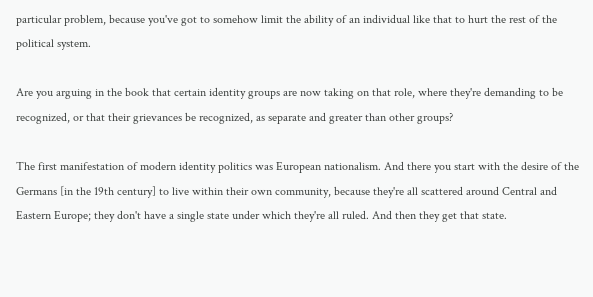particular problem, because you've got to somehow limit the ability of an individual like that to hurt the rest of the political system.

Are you arguing in the book that certain identity groups are now taking on that role, where they're demanding to be recognized, or that their grievances be recognized, as separate and greater than other groups?

The first manifestation of modern identity politics was European nationalism. And there you start with the desire of the Germans [in the 19th century] to live within their own community, because they're all scattered around Central and Eastern Europe; they don't have a single state under which they're all ruled. And then they get that state.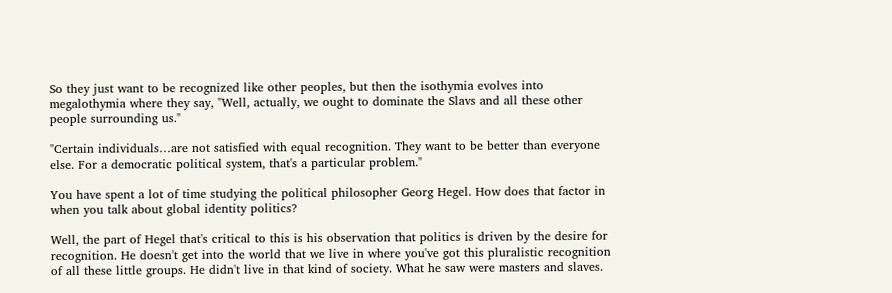So they just want to be recognized like other peoples, but then the isothymia evolves into megalothymia where they say, "Well, actually, we ought to dominate the Slavs and all these other people surrounding us."

"Certain individuals…are not satisfied with equal recognition. They want to be better than everyone else. For a democratic political system, that's a particular problem."

You have spent a lot of time studying the political philosopher Georg Hegel. How does that factor in when you talk about global identity politics?

Well, the part of Hegel that's critical to this is his observation that politics is driven by the desire for recognition. He doesn't get into the world that we live in where you've got this pluralistic recognition of all these little groups. He didn't live in that kind of society. What he saw were masters and slaves.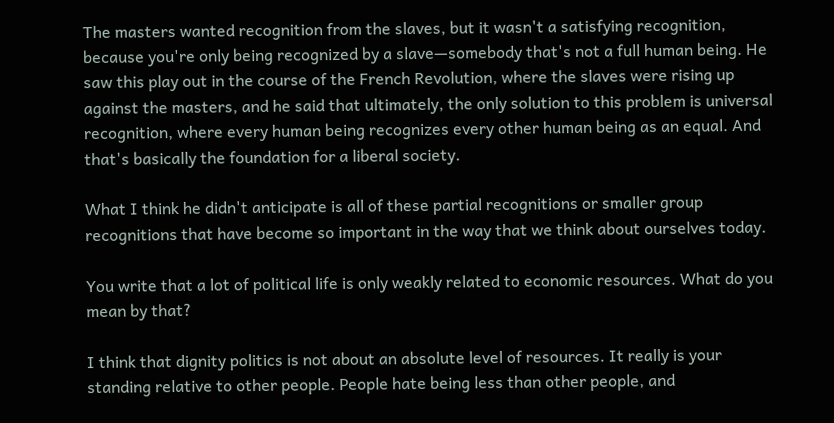The masters wanted recognition from the slaves, but it wasn't a satisfying recognition, because you're only being recognized by a slave—somebody that's not a full human being. He saw this play out in the course of the French Revolution, where the slaves were rising up against the masters, and he said that ultimately, the only solution to this problem is universal recognition, where every human being recognizes every other human being as an equal. And that's basically the foundation for a liberal society.

What I think he didn't anticipate is all of these partial recognitions or smaller group recognitions that have become so important in the way that we think about ourselves today.

You write that a lot of political life is only weakly related to economic resources. What do you mean by that?

I think that dignity politics is not about an absolute level of resources. It really is your standing relative to other people. People hate being less than other people, and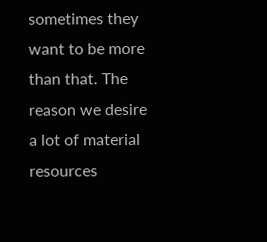sometimes they want to be more than that. The reason we desire a lot of material resources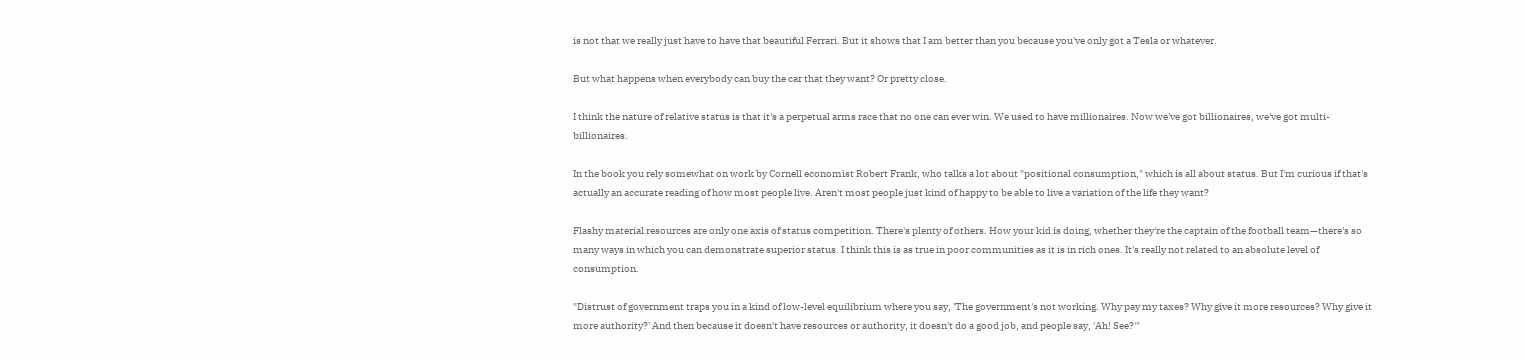is not that we really just have to have that beautiful Ferrari. But it shows that I am better than you because you've only got a Tesla or whatever.

But what happens when everybody can buy the car that they want? Or pretty close.

I think the nature of relative status is that it's a perpetual arms race that no one can ever win. We used to have millionaires. Now we've got billionaires, we've got multi-billionaires.

In the book you rely somewhat on work by Cornell economist Robert Frank, who talks a lot about "positional consumption," which is all about status. But I'm curious if that's actually an accurate reading of how most people live. Aren't most people just kind of happy to be able to live a variation of the life they want?

Flashy material resources are only one axis of status competition. There's plenty of others. How your kid is doing, whether they're the captain of the football team—there's so many ways in which you can demonstrate superior status. I think this is as true in poor communities as it is in rich ones. It's really not related to an absolute level of consumption.

"Distrust of government traps you in a kind of low-level equilibrium where you say, 'The government's not working. Why pay my taxes? Why give it more resources? Why give it more authority?' And then because it doesn't have resources or authority, it doesn't do a good job, and people say, 'Ah! See?'"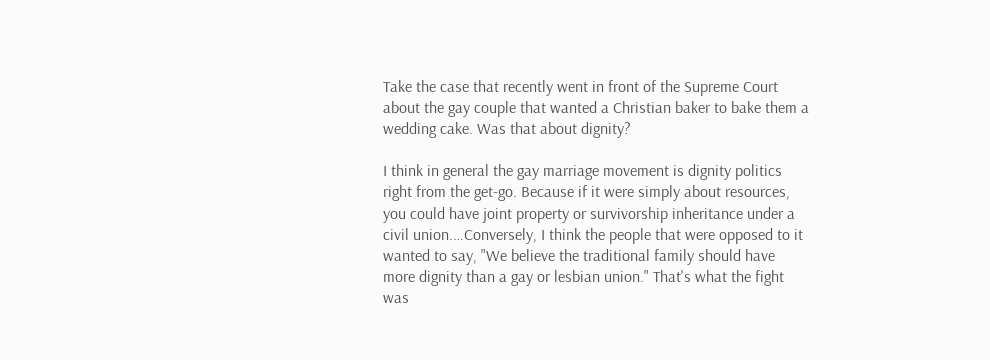Take the case that recently went in front of the Supreme Court about the gay couple that wanted a Christian baker to bake them a wedding cake. Was that about dignity?

I think in general the gay marriage movement is dignity politics right from the get-go. Because if it were simply about resources, you could have joint property or survivorship inheritance under a civil union.…Conversely, I think the people that were opposed to it wanted to say, "We believe the traditional family should have more dignity than a gay or lesbian union." That's what the fight was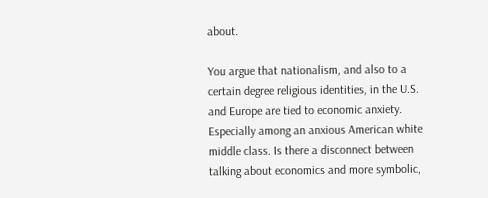about.

You argue that nationalism, and also to a certain degree religious identities, in the U.S. and Europe are tied to economic anxiety. Especially among an anxious American white middle class. Is there a disconnect between talking about economics and more symbolic,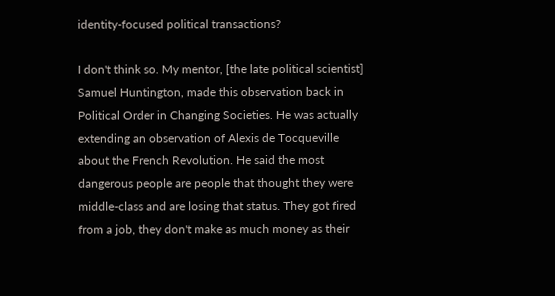identity-focused political transactions?

I don't think so. My mentor, [the late political scientist] Samuel Huntington, made this observation back in Political Order in Changing Societies. He was actually extending an observation of Alexis de Tocqueville about the French Revolution. He said the most dangerous people are people that thought they were middle-class and are losing that status. They got fired from a job, they don't make as much money as their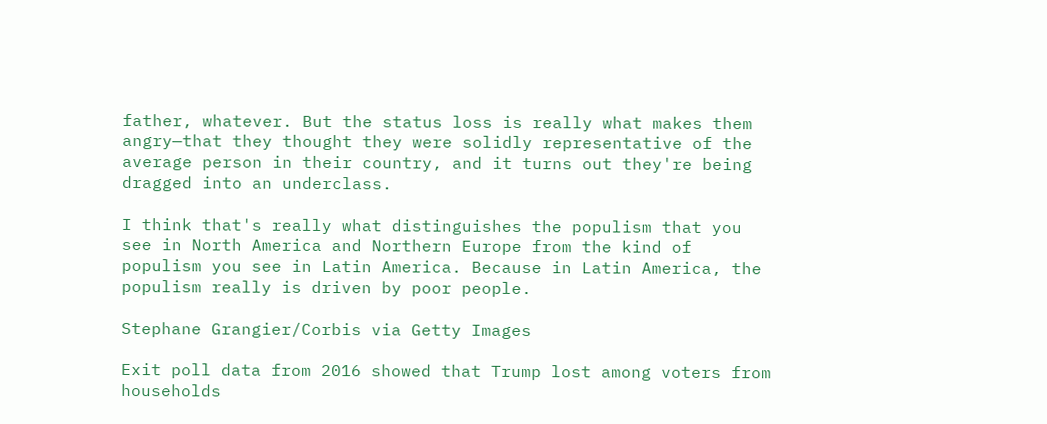father, whatever. But the status loss is really what makes them angry—that they thought they were solidly representative of the average person in their country, and it turns out they're being dragged into an underclass.

I think that's really what distinguishes the populism that you see in North America and Northern Europe from the kind of populism you see in Latin America. Because in Latin America, the populism really is driven by poor people.

Stephane Grangier/Corbis via Getty Images

Exit poll data from 2016 showed that Trump lost among voters from households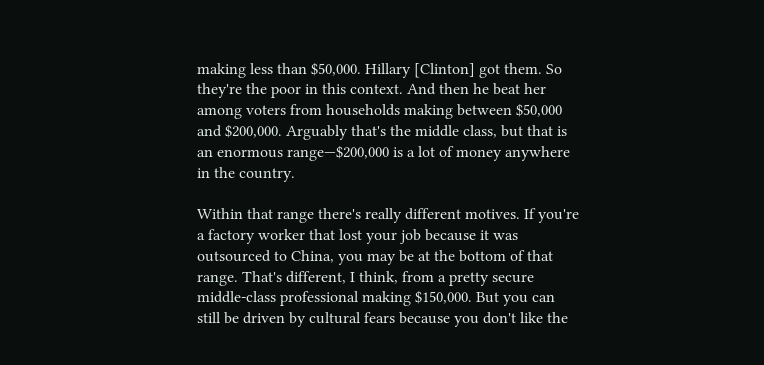making less than $50,000. Hillary [Clinton] got them. So they're the poor in this context. And then he beat her among voters from households making between $50,000 and $200,000. Arguably that's the middle class, but that is an enormous range—$200,000 is a lot of money anywhere in the country.

Within that range there's really different motives. If you're a factory worker that lost your job because it was outsourced to China, you may be at the bottom of that range. That's different, I think, from a pretty secure middle-class professional making $150,000. But you can still be driven by cultural fears because you don't like the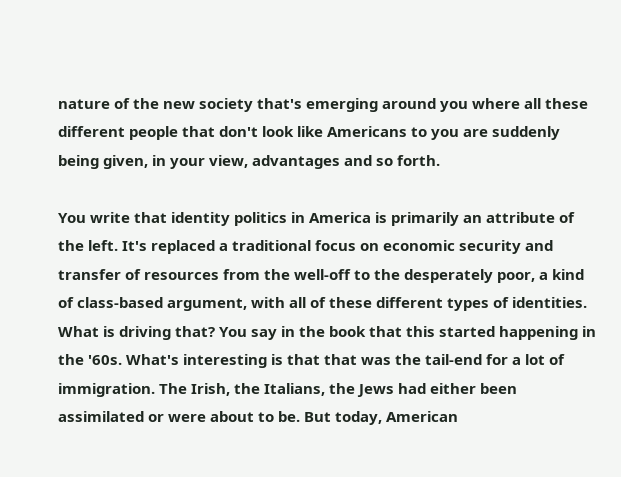nature of the new society that's emerging around you where all these different people that don't look like Americans to you are suddenly being given, in your view, advantages and so forth.

You write that identity politics in America is primarily an attribute of the left. It's replaced a traditional focus on economic security and transfer of resources from the well-off to the desperately poor, a kind of class-based argument, with all of these different types of identities. What is driving that? You say in the book that this started happening in the '60s. What's interesting is that that was the tail-end for a lot of immigration. The Irish, the Italians, the Jews had either been assimilated or were about to be. But today, American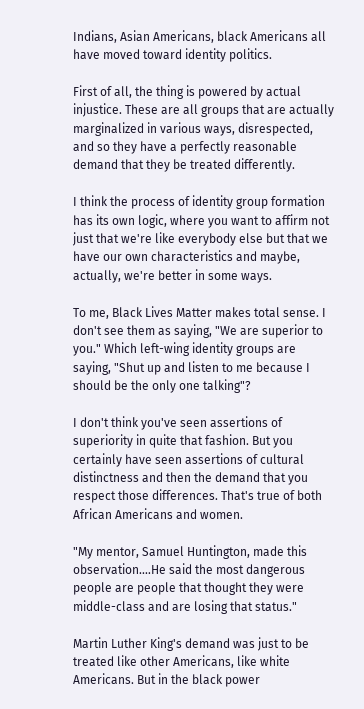Indians, Asian Americans, black Americans all have moved toward identity politics.

First of all, the thing is powered by actual injustice. These are all groups that are actually marginalized in various ways, disrespected, and so they have a perfectly reasonable demand that they be treated differently.

I think the process of identity group formation has its own logic, where you want to affirm not just that we're like everybody else but that we have our own characteristics and maybe, actually, we're better in some ways.

To me, Black Lives Matter makes total sense. I don't see them as saying, "We are superior to you." Which left-wing identity groups are saying, "Shut up and listen to me because I should be the only one talking"?

I don't think you've seen assertions of superiority in quite that fashion. But you certainly have seen assertions of cultural distinctness and then the demand that you respect those differences. That's true of both African Americans and women.

"My mentor, Samuel Huntington, made this observation.…He said the most dangerous people are people that thought they were middle-class and are losing that status."

Martin Luther King's demand was just to be treated like other Americans, like white Americans. But in the black power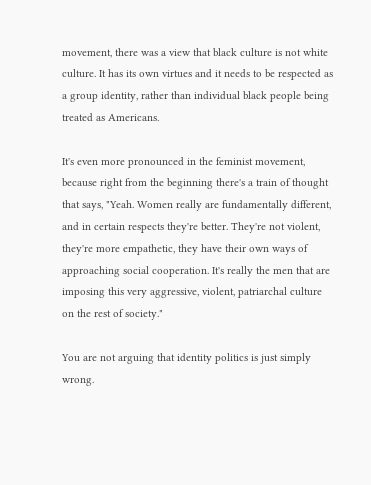movement, there was a view that black culture is not white culture. It has its own virtues and it needs to be respected as a group identity, rather than individual black people being treated as Americans.

It's even more pronounced in the feminist movement, because right from the beginning there's a train of thought that says, "Yeah. Women really are fundamentally different, and in certain respects they're better. They're not violent, they're more empathetic, they have their own ways of approaching social cooperation. It's really the men that are imposing this very aggressive, violent, patriarchal culture on the rest of society."

You are not arguing that identity politics is just simply wrong.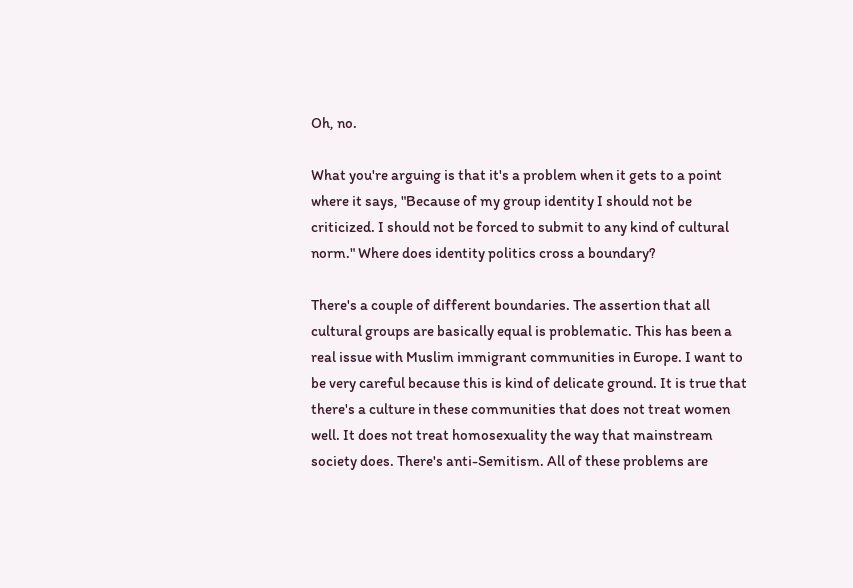Oh, no.

What you're arguing is that it's a problem when it gets to a point where it says, "Because of my group identity I should not be criticized. I should not be forced to submit to any kind of cultural norm." Where does identity politics cross a boundary?

There's a couple of different boundaries. The assertion that all cultural groups are basically equal is problematic. This has been a real issue with Muslim immigrant communities in Europe. I want to be very careful because this is kind of delicate ground. It is true that there's a culture in these communities that does not treat women well. It does not treat homosexuality the way that mainstream society does. There's anti-Semitism. All of these problems are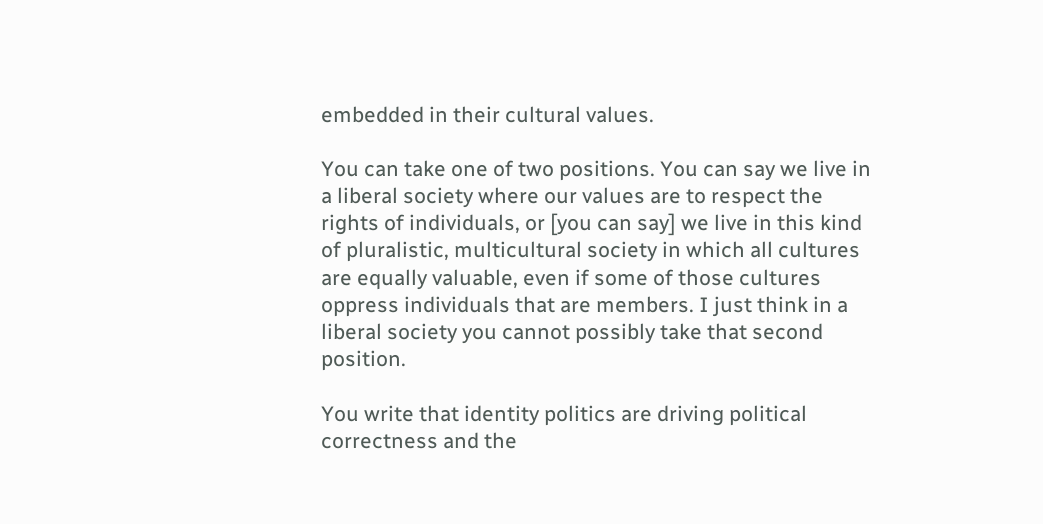embedded in their cultural values.

You can take one of two positions. You can say we live in a liberal society where our values are to respect the rights of individuals, or [you can say] we live in this kind of pluralistic, multicultural society in which all cultures are equally valuable, even if some of those cultures oppress individuals that are members. I just think in a liberal society you cannot possibly take that second position.

You write that identity politics are driving political correctness and the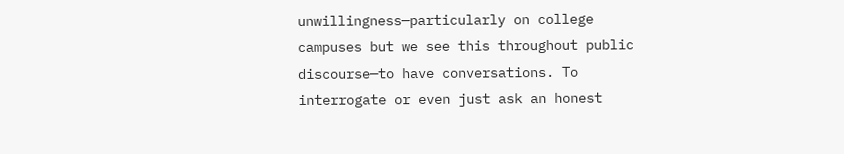unwillingness—particularly on college campuses but we see this throughout public discourse—to have conversations. To interrogate or even just ask an honest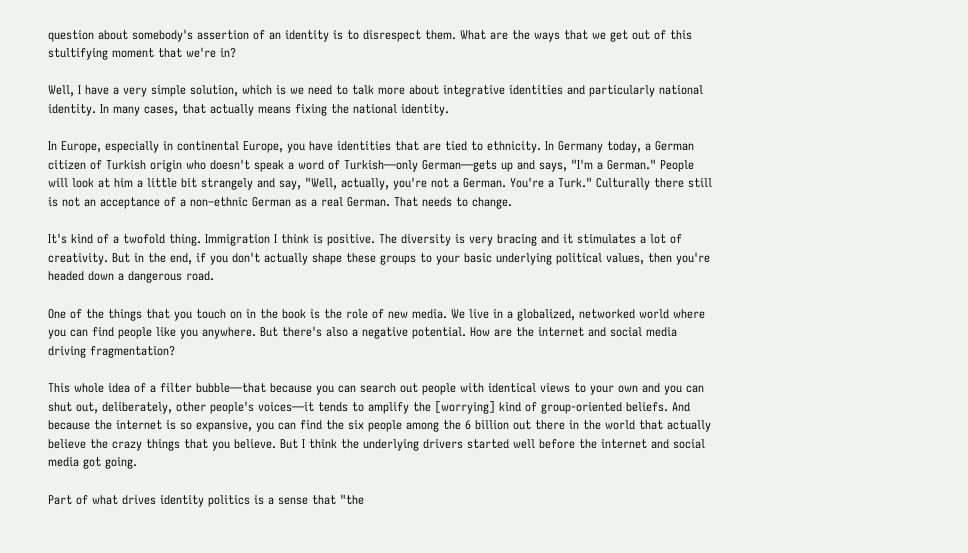question about somebody's assertion of an identity is to disrespect them. What are the ways that we get out of this stultifying moment that we're in?

Well, I have a very simple solution, which is we need to talk more about integrative identities and particularly national identity. In many cases, that actually means fixing the national identity.

In Europe, especially in continental Europe, you have identities that are tied to ethnicity. In Germany today, a German citizen of Turkish origin who doesn't speak a word of Turkish—only German—gets up and says, "I'm a German." People will look at him a little bit strangely and say, "Well, actually, you're not a German. You're a Turk." Culturally there still is not an acceptance of a non–ethnic German as a real German. That needs to change.

It's kind of a twofold thing. Immigration I think is positive. The diversity is very bracing and it stimulates a lot of creativity. But in the end, if you don't actually shape these groups to your basic underlying political values, then you're headed down a dangerous road.

One of the things that you touch on in the book is the role of new media. We live in a globalized, networked world where you can find people like you anywhere. But there's also a negative potential. How are the internet and social media driving fragmentation?

This whole idea of a filter bubble—that because you can search out people with identical views to your own and you can shut out, deliberately, other people's voices—it tends to amplify the [worrying] kind of group-oriented beliefs. And because the internet is so expansive, you can find the six people among the 6 billion out there in the world that actually believe the crazy things that you believe. But I think the underlying drivers started well before the internet and social media got going.

Part of what drives identity politics is a sense that "the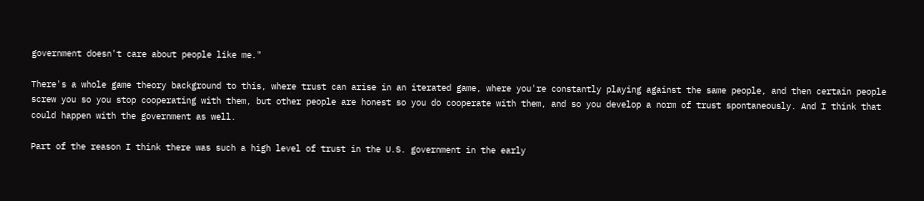government doesn't care about people like me."

There's a whole game theory background to this, where trust can arise in an iterated game, where you're constantly playing against the same people, and then certain people screw you so you stop cooperating with them, but other people are honest so you do cooperate with them, and so you develop a norm of trust spontaneously. And I think that could happen with the government as well.

Part of the reason I think there was such a high level of trust in the U.S. government in the early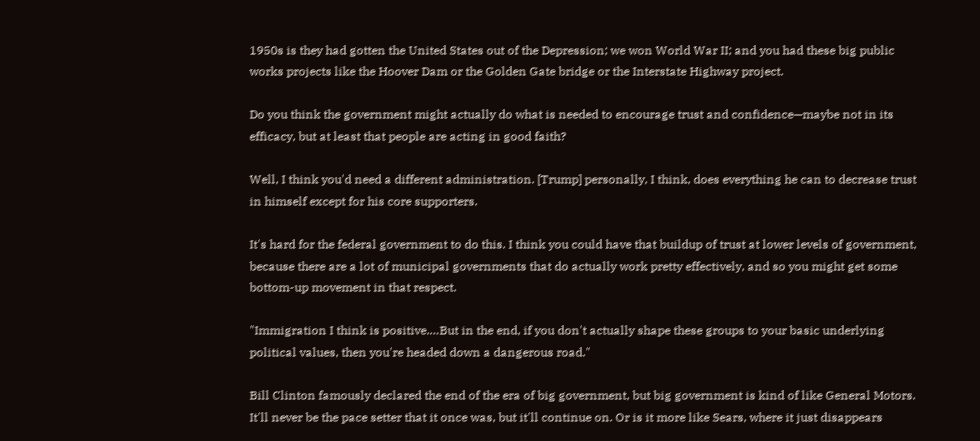1950s is they had gotten the United States out of the Depression; we won World War II; and you had these big public works projects like the Hoover Dam or the Golden Gate bridge or the Interstate Highway project.

Do you think the government might actually do what is needed to encourage trust and confidence—maybe not in its efficacy, but at least that people are acting in good faith?

Well, I think you'd need a different administration. [Trump] personally, I think, does everything he can to decrease trust in himself except for his core supporters.

It's hard for the federal government to do this. I think you could have that buildup of trust at lower levels of government, because there are a lot of municipal governments that do actually work pretty effectively, and so you might get some bottom-up movement in that respect.

"Immigration I think is positive.…But in the end, if you don't actually shape these groups to your basic underlying political values, then you're headed down a dangerous road."

Bill Clinton famously declared the end of the era of big government, but big government is kind of like General Motors. It'll never be the pace setter that it once was, but it'll continue on. Or is it more like Sears, where it just disappears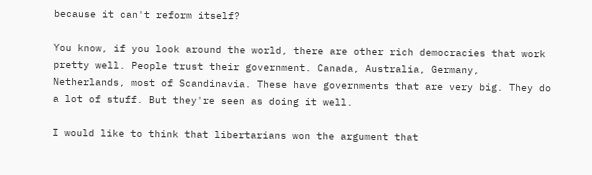because it can't reform itself?

You know, if you look around the world, there are other rich democracies that work pretty well. People trust their government. Canada, Australia, Germany, Netherlands, most of Scandinavia. These have governments that are very big. They do a lot of stuff. But they're seen as doing it well.

I would like to think that libertarians won the argument that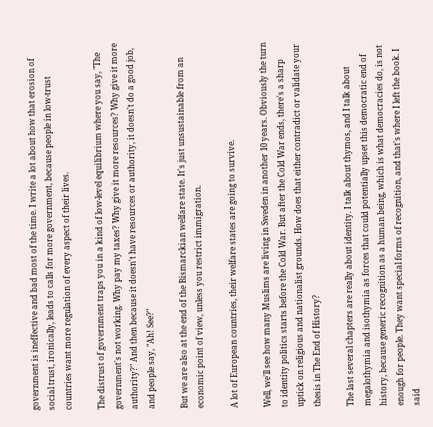government is ineffective and bad most of the time. I write a lot about how that erosion of social trust, ironically, leads to calls for more government, because people in low-trust countries want more regulation of every aspect of their lives.

The distrust of government traps you in a kind of low-level equilibrium where you say, "The government's not working. Why pay my taxes? Why give it more resources? Why give it more authority?" And then because it doesn't have resources or authority, it doesn't do a good job, and people say, "Ah! See?"

But we are also at the end of the Bismarckian welfare state. It's just unsustainable from an economic point of view, unless you restrict immigration.

A lot of European countries, their welfare states are going to survive.

Well, we'll see how many Muslims are living in Sweden in another 10 years. Obviously the turn to identity politics starts before the Cold War. But after the Cold War ends, there's a sharp uptick on religious and nationalist grounds. How does that either contradict or validate your thesis in The End of History?

The last several chapters are really about identity. I talk about thymos, and I talk about megalothymia and isothymia as forces that could potentially upset this democratic end of history, because generic recognition as a human being, which is what democracies do, is not enough for people. They want special forms of recognition, and that's where I left the book. I said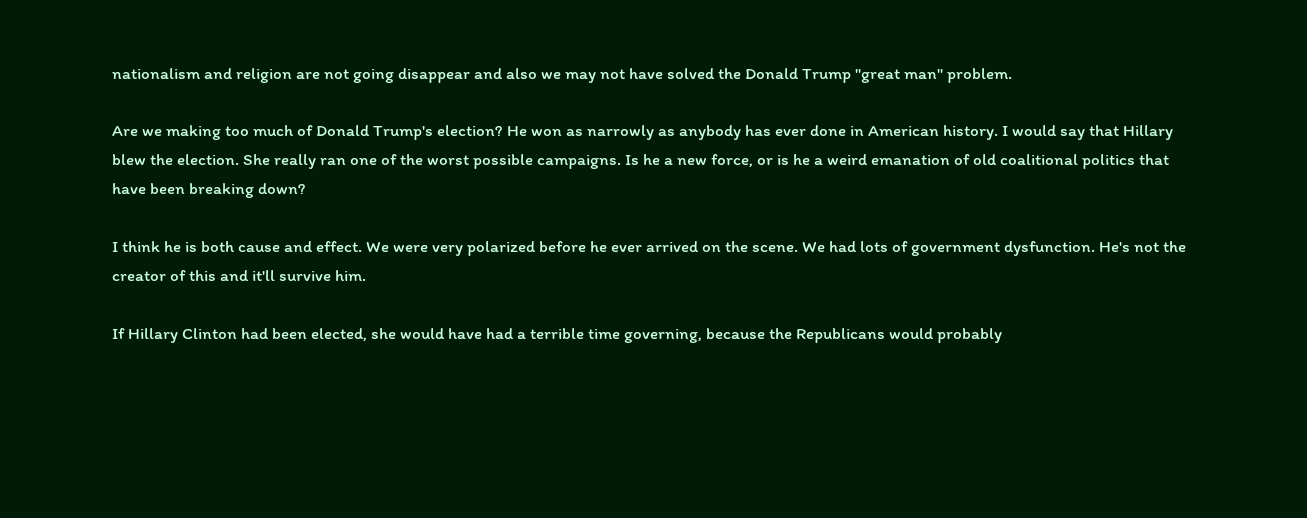nationalism and religion are not going disappear and also we may not have solved the Donald Trump "great man" problem.

Are we making too much of Donald Trump's election? He won as narrowly as anybody has ever done in American history. I would say that Hillary blew the election. She really ran one of the worst possible campaigns. Is he a new force, or is he a weird emanation of old coalitional politics that have been breaking down?

I think he is both cause and effect. We were very polarized before he ever arrived on the scene. We had lots of government dysfunction. He's not the creator of this and it'll survive him.

If Hillary Clinton had been elected, she would have had a terrible time governing, because the Republicans would probably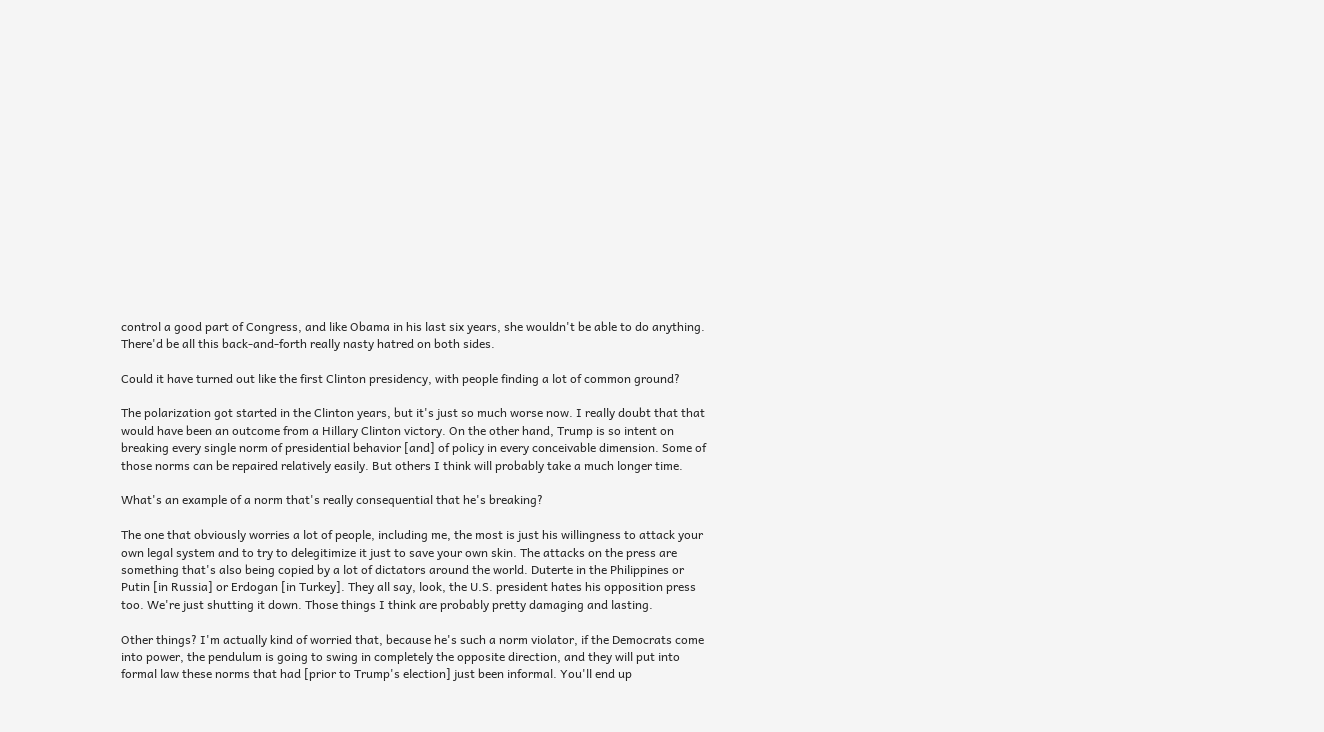control a good part of Congress, and like Obama in his last six years, she wouldn't be able to do anything. There'd be all this back-and-forth really nasty hatred on both sides.

Could it have turned out like the first Clinton presidency, with people finding a lot of common ground?

The polarization got started in the Clinton years, but it's just so much worse now. I really doubt that that would have been an outcome from a Hillary Clinton victory. On the other hand, Trump is so intent on breaking every single norm of presidential behavior [and] of policy in every conceivable dimension. Some of those norms can be repaired relatively easily. But others I think will probably take a much longer time.

What's an example of a norm that's really consequential that he's breaking?

The one that obviously worries a lot of people, including me, the most is just his willingness to attack your own legal system and to try to delegitimize it just to save your own skin. The attacks on the press are something that's also being copied by a lot of dictators around the world. Duterte in the Philippines or Putin [in Russia] or Erdogan [in Turkey]. They all say, look, the U.S. president hates his opposition press too. We're just shutting it down. Those things I think are probably pretty damaging and lasting.

Other things? I'm actually kind of worried that, because he's such a norm violator, if the Democrats come into power, the pendulum is going to swing in completely the opposite direction, and they will put into formal law these norms that had [prior to Trump's election] just been informal. You'll end up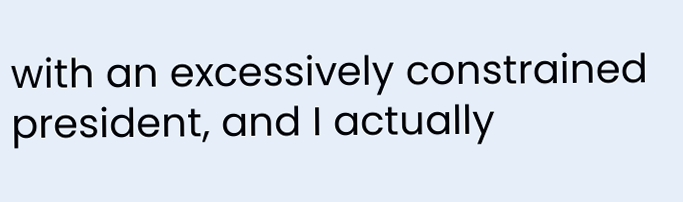with an excessively constrained president, and I actually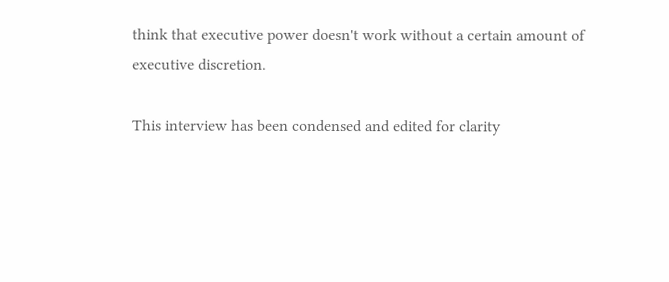think that executive power doesn't work without a certain amount of executive discretion.

This interview has been condensed and edited for clarity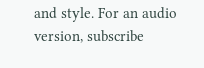and style. For an audio version, subscribe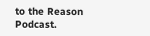to the Reason Podcast.